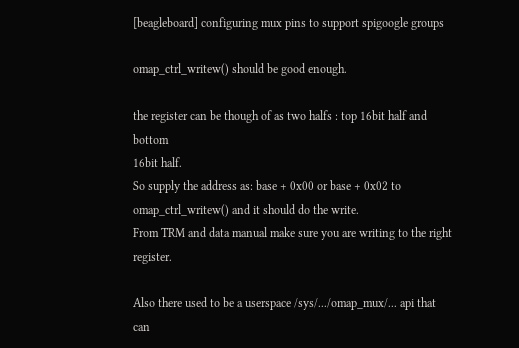[beagleboard] configuring mux pins to support spigoogle groups

omap_ctrl_writew() should be good enough.

the register can be though of as two halfs : top 16bit half and bottom
16bit half.
So supply the address as: base + 0x00 or base + 0x02 to
omap_ctrl_writew() and it should do the write.
From TRM and data manual make sure you are writing to the right register.

Also there used to be a userspace /sys/.../omap_mux/... api that can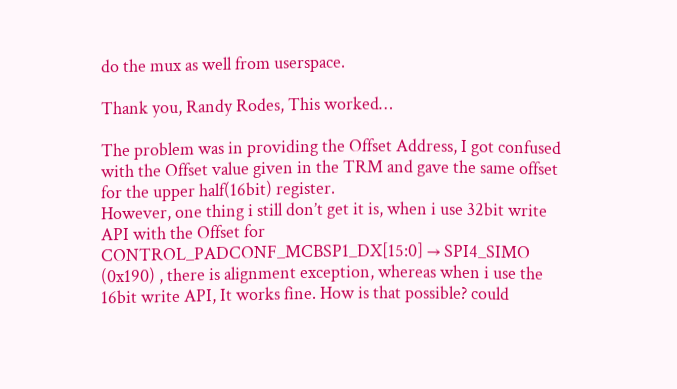do the mux as well from userspace.

Thank you, Randy Rodes, This worked…

The problem was in providing the Offset Address, I got confused with the Offset value given in the TRM and gave the same offset for the upper half(16bit) register.
However, one thing i still don’t get it is, when i use 32bit write API with the Offset for CONTROL_PADCONF_MCBSP1_DX[15:0] → SPI4_SIMO (0x190) , there is alignment exception, whereas when i use the 16bit write API, It works fine. How is that possible? could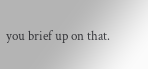you brief up on that.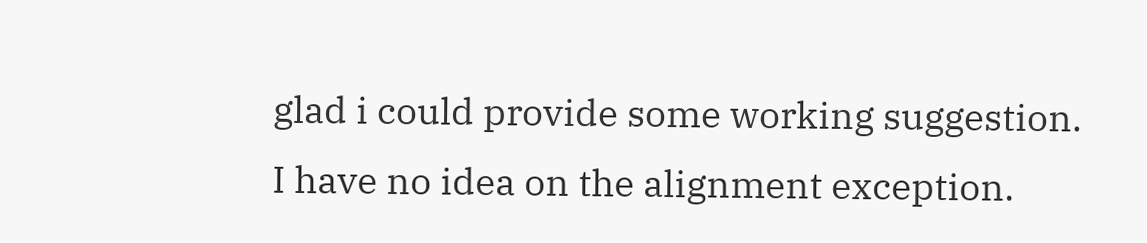glad i could provide some working suggestion.
I have no idea on the alignment exception.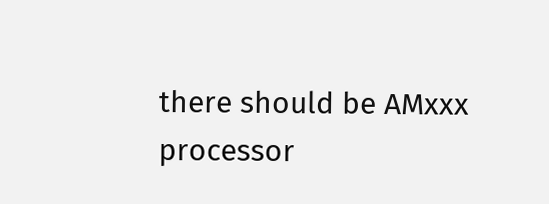there should be AMxxx
processor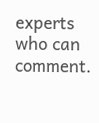experts who can comment.